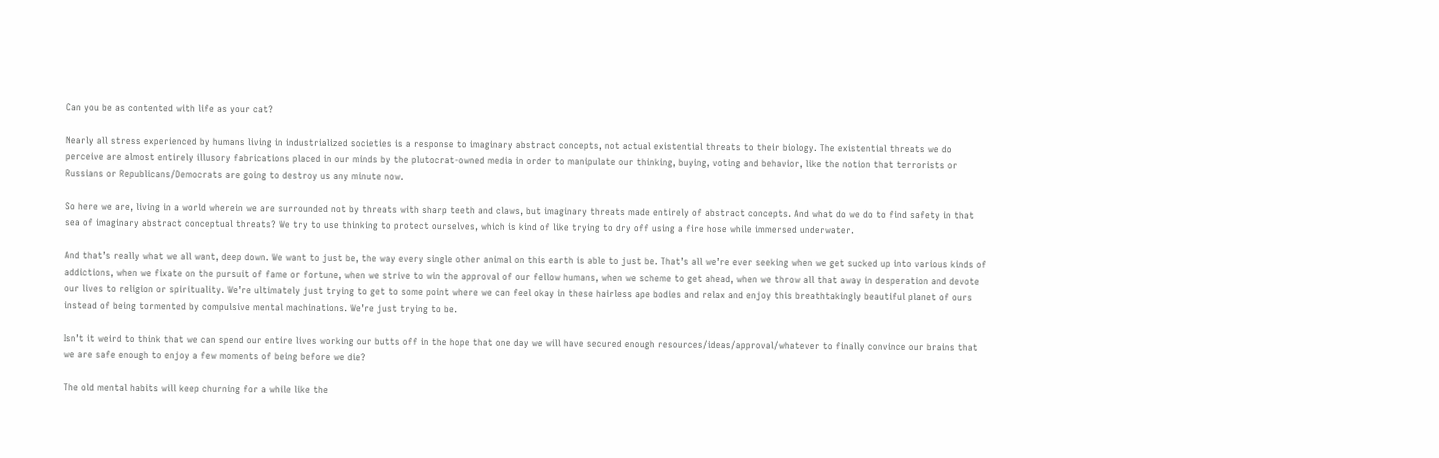Can you be as contented with life as your cat?

Nearly all stress experienced by humans living in industrialized societies is a response to imaginary abstract concepts, not actual existential threats to their biology. The existential threats we do perceive are almost entirely illusory fabrications placed in our minds by the plutocrat-owned media in order to manipulate our thinking, buying, voting and behavior, like the notion that terrorists or Russians or Republicans/Democrats are going to destroy us any minute now.

So here we are, living in a world wherein we are surrounded not by threats with sharp teeth and claws, but imaginary threats made entirely of abstract concepts. And what do we do to find safety in that sea of imaginary abstract conceptual threats? We try to use thinking to protect ourselves, which is kind of like trying to dry off using a fire hose while immersed underwater.

And that’s really what we all want, deep down. We want to just be, the way every single other animal on this earth is able to just be. That’s all we’re ever seeking when we get sucked up into various kinds of addictions, when we fixate on the pursuit of fame or fortune, when we strive to win the approval of our fellow humans, when we scheme to get ahead, when we throw all that away in desperation and devote our lives to religion or spirituality. We’re ultimately just trying to get to some point where we can feel okay in these hairless ape bodies and relax and enjoy this breathtakingly beautiful planet of ours instead of being tormented by compulsive mental machinations. We’re just trying to be.

Isn’t it weird to think that we can spend our entire lives working our butts off in the hope that one day we will have secured enough resources/ideas/approval/whatever to finally convince our brains that we are safe enough to enjoy a few moments of being before we die?

The old mental habits will keep churning for a while like the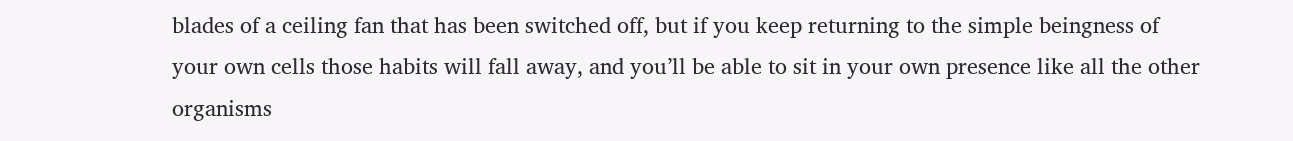blades of a ceiling fan that has been switched off, but if you keep returning to the simple beingness of your own cells those habits will fall away, and you’ll be able to sit in your own presence like all the other organisms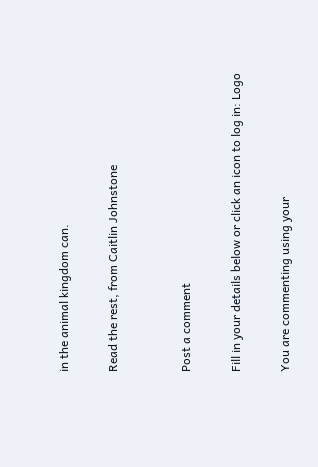in the animal kingdom can.

Read the rest, from Caitlin Johnstone


Post a comment

Fill in your details below or click an icon to log in: Logo

You are commenting using your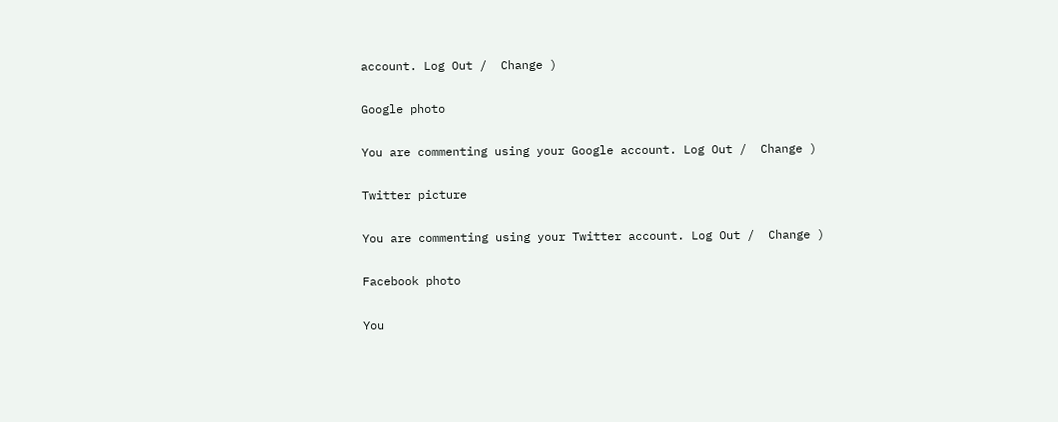account. Log Out /  Change )

Google photo

You are commenting using your Google account. Log Out /  Change )

Twitter picture

You are commenting using your Twitter account. Log Out /  Change )

Facebook photo

You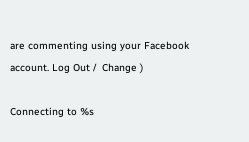are commenting using your Facebook account. Log Out /  Change )

Connecting to %s